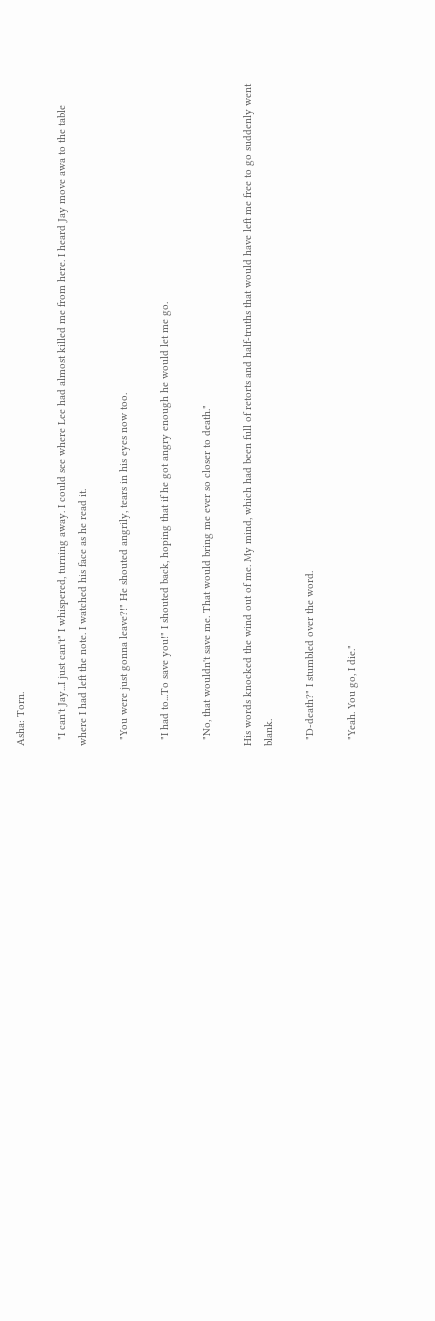Asha: Torn.

  "I can't Jay...I just can't" I whispered, turning away. I could see where Lee had almost killed me from here. I heard Jay move awa to the table where I had left the note. I watched his face as he read it.

  "You were just gonna leave?!" He shouted angrily, tears in his eyes now too.

  "I had to...To save you!" I shouted back, hoping that if he got angry enough he would let me go.

  "No, that wouldn't save me. That would bring me ever so closer to death."

His words knocked the wind out of me. My mind, which had been full of retorts and half-truths that would have left me free to go suddenly went blank.

  "D-death?" I stumbled over the word.

  "Yeah. You go, I die."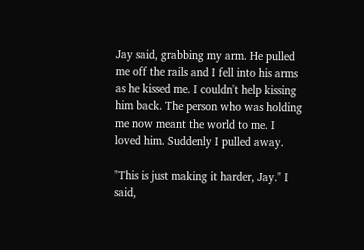Jay said, grabbing my arm. He pulled me off the rails and I fell into his arms as he kissed me. I couldn't help kissing him back. The person who was holding me now meant the world to me. I loved him. Suddenly I pulled away.

"This is just making it harder, Jay." I said,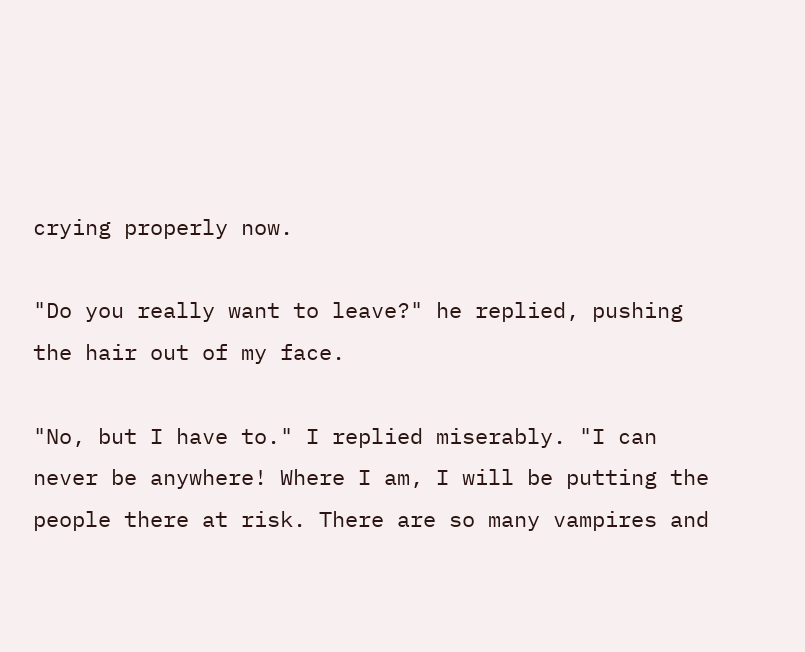crying properly now.

"Do you really want to leave?" he replied, pushing the hair out of my face.

"No, but I have to." I replied miserably. "I can never be anywhere! Where I am, I will be putting the people there at risk. There are so many vampires and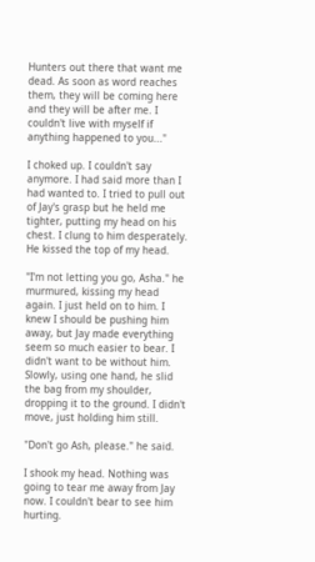Hunters out there that want me dead. As soon as word reaches them, they will be coming here and they will be after me. I couldn't live with myself if anything happened to you..."

I choked up. I couldn't say anymore. I had said more than I had wanted to. I tried to pull out of Jay's grasp but he held me tighter, putting my head on his chest. I clung to him desperately. He kissed the top of my head.

"I'm not letting you go, Asha." he murmured, kissing my head again. I just held on to him. I knew I should be pushing him away, but Jay made everything seem so much easier to bear. I didn't want to be without him. Slowly, using one hand, he slid the bag from my shoulder, dropping it to the ground. I didn't move, just holding him still.

"Don't go Ash, please." he said.

I shook my head. Nothing was going to tear me away from Jay now. I couldn't bear to see him hurting.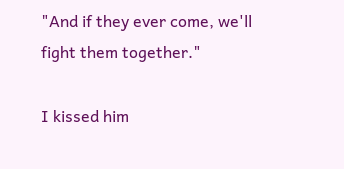"And if they ever come, we'll fight them together."

I kissed him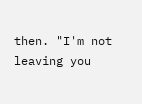then. "I'm not leaving you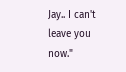Jay.. I can't leave you now."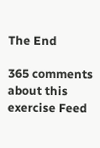The End

365 comments about this exercise Feed